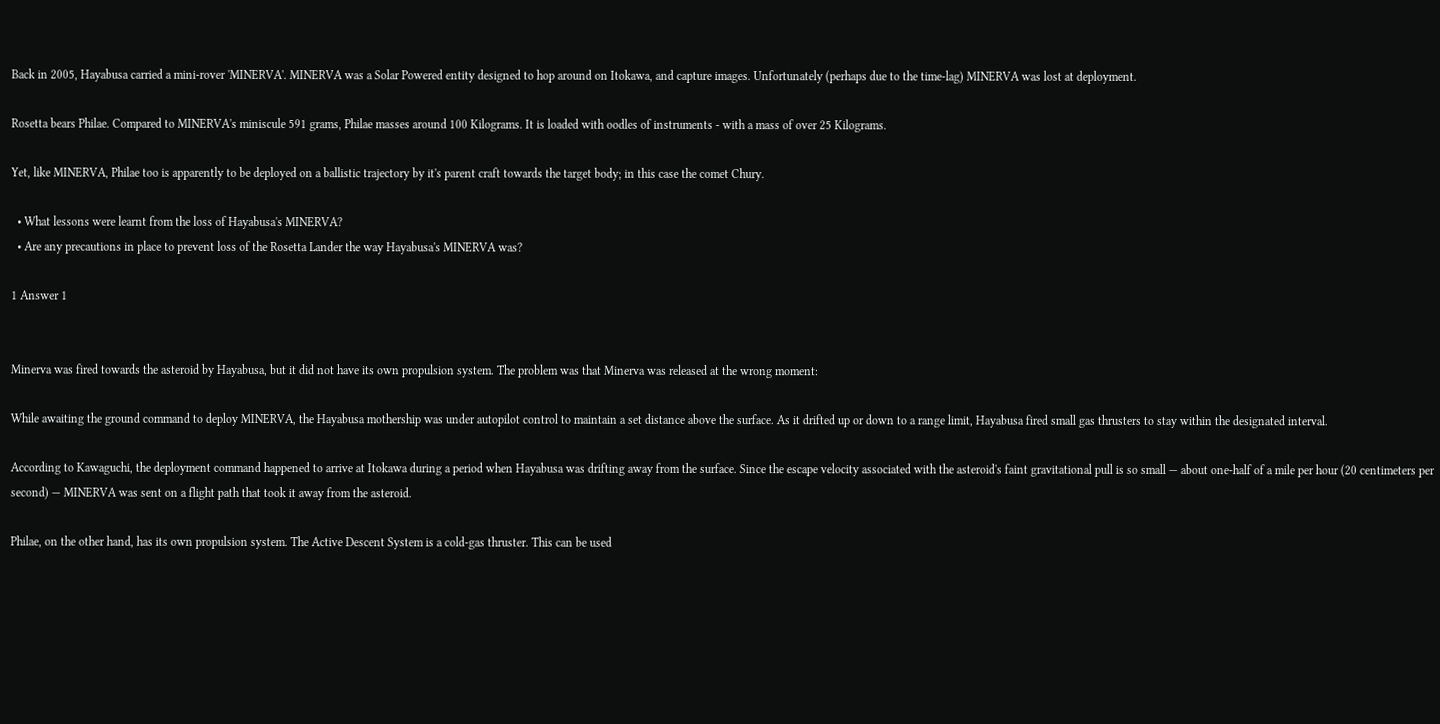Back in 2005, Hayabusa carried a mini-rover 'MINERVA'. MINERVA was a Solar Powered entity designed to hop around on Itokawa, and capture images. Unfortunately (perhaps due to the time-lag) MINERVA was lost at deployment.

Rosetta bears Philae. Compared to MINERVA's miniscule 591 grams, Philae masses around 100 Kilograms. It is loaded with oodles of instruments - with a mass of over 25 Kilograms.

Yet, like MINERVA, Philae too is apparently to be deployed on a ballistic trajectory by it's parent craft towards the target body; in this case the comet Chury.

  • What lessons were learnt from the loss of Hayabusa's MINERVA?
  • Are any precautions in place to prevent loss of the Rosetta Lander the way Hayabusa's MINERVA was?

1 Answer 1


Minerva was fired towards the asteroid by Hayabusa, but it did not have its own propulsion system. The problem was that Minerva was released at the wrong moment:

While awaiting the ground command to deploy MINERVA, the Hayabusa mothership was under autopilot control to maintain a set distance above the surface. As it drifted up or down to a range limit, Hayabusa fired small gas thrusters to stay within the designated interval.

According to Kawaguchi, the deployment command happened to arrive at Itokawa during a period when Hayabusa was drifting away from the surface. Since the escape velocity associated with the asteroid's faint gravitational pull is so small — about one-half of a mile per hour (20 centimeters per second) — MINERVA was sent on a flight path that took it away from the asteroid.

Philae, on the other hand, has its own propulsion system. The Active Descent System is a cold-gas thruster. This can be used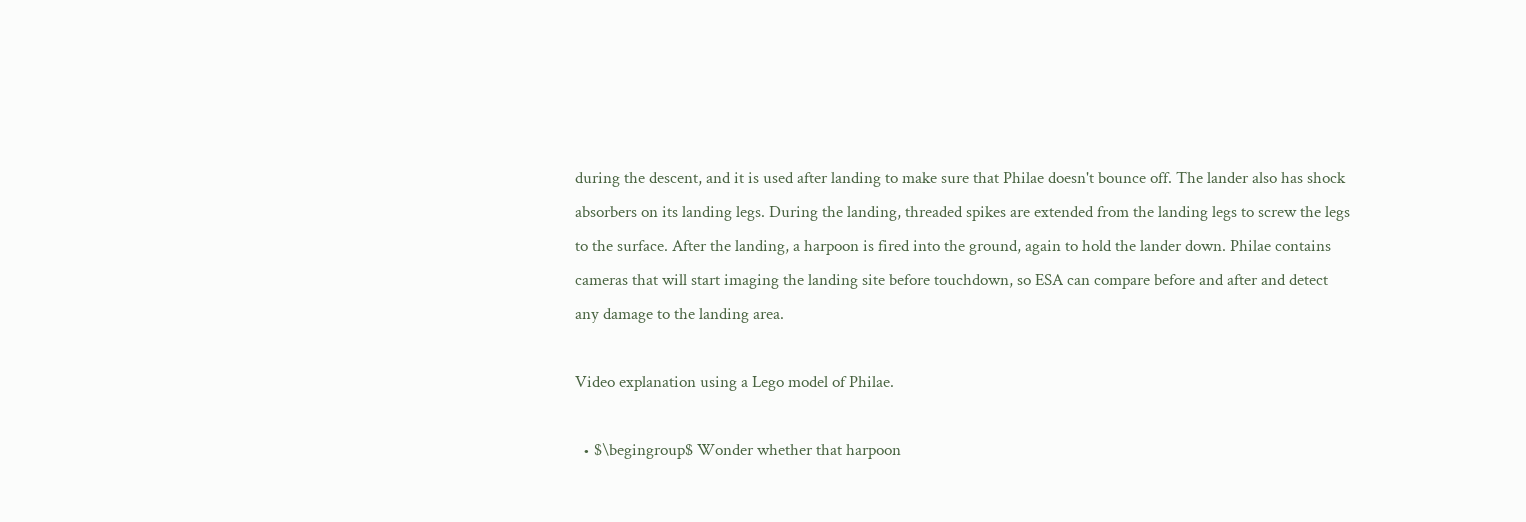during the descent, and it is used after landing to make sure that Philae doesn't bounce off. The lander also has shock absorbers on its landing legs. During the landing, threaded spikes are extended from the landing legs to screw the legs to the surface. After the landing, a harpoon is fired into the ground, again to hold the lander down. Philae contains cameras that will start imaging the landing site before touchdown, so ESA can compare before and after and detect any damage to the landing area.

Video explanation using a Lego model of Philae.

  • $\begingroup$ Wonder whether that harpoon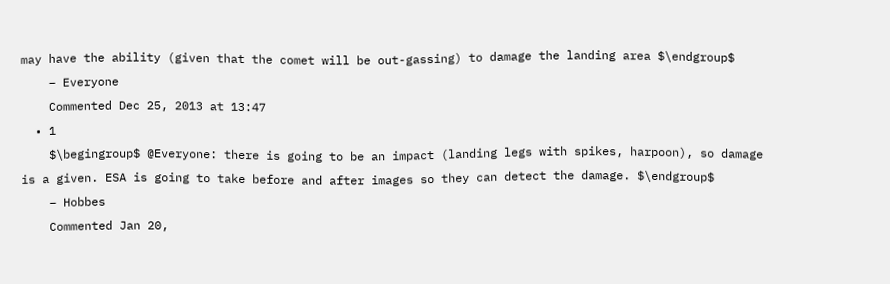may have the ability (given that the comet will be out-gassing) to damage the landing area $\endgroup$
    – Everyone
    Commented Dec 25, 2013 at 13:47
  • 1
    $\begingroup$ @Everyone: there is going to be an impact (landing legs with spikes, harpoon), so damage is a given. ESA is going to take before and after images so they can detect the damage. $\endgroup$
    – Hobbes
    Commented Jan 20,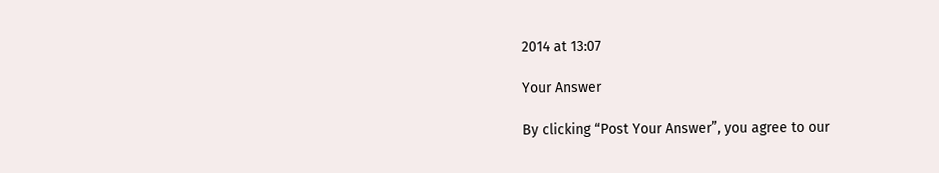2014 at 13:07

Your Answer

By clicking “Post Your Answer”, you agree to our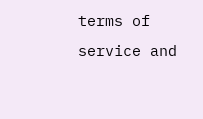terms of service and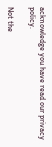acknowledge you have read our privacy policy.

Not the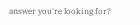answer you're looking for?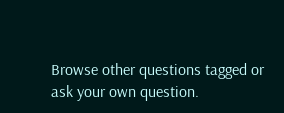Browse other questions tagged or ask your own question.